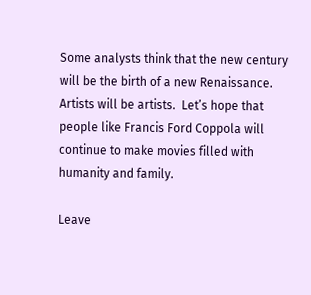Some analysts think that the new century will be the birth of a new Renaissance.  Artists will be artists.  Let’s hope that people like Francis Ford Coppola will continue to make movies filled with humanity and family.

Leave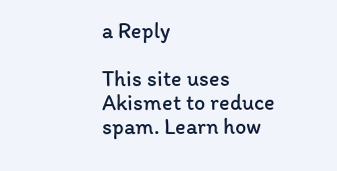a Reply

This site uses Akismet to reduce spam. Learn how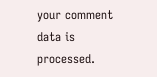your comment data is processed.